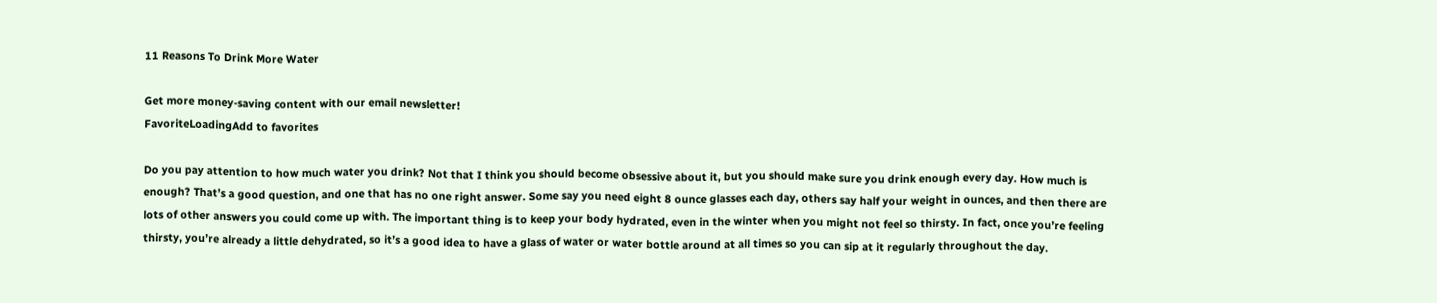11 Reasons To Drink More Water

Get more money-saving content with our email newsletter!
FavoriteLoadingAdd to favorites

Do you pay attention to how much water you drink? Not that I think you should become obsessive about it, but you should make sure you drink enough every day. How much is enough? That’s a good question, and one that has no one right answer. Some say you need eight 8 ounce glasses each day, others say half your weight in ounces, and then there are lots of other answers you could come up with. The important thing is to keep your body hydrated, even in the winter when you might not feel so thirsty. In fact, once you’re feeling thirsty, you’re already a little dehydrated, so it’s a good idea to have a glass of water or water bottle around at all times so you can sip at it regularly throughout the day.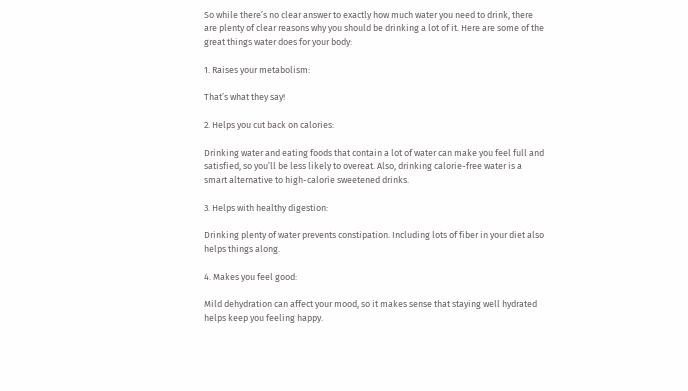So while there’s no clear answer to exactly how much water you need to drink, there are plenty of clear reasons why you should be drinking a lot of it. Here are some of the great things water does for your body:

1. Raises your metabolism:

That’s what they say!

2. Helps you cut back on calories:

Drinking water and eating foods that contain a lot of water can make you feel full and satisfied, so you’ll be less likely to overeat. Also, drinking calorie-free water is a smart alternative to high-calorie sweetened drinks.

3. Helps with healthy digestion:

Drinking plenty of water prevents constipation. Including lots of fiber in your diet also helps things along.

4. Makes you feel good:

Mild dehydration can affect your mood, so it makes sense that staying well hydrated helps keep you feeling happy.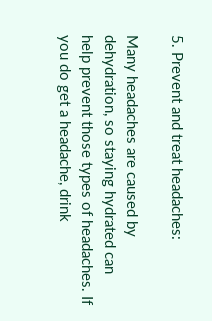5. Prevent and treat headaches:

Many headaches are caused by dehydration, so staying hydrated can help prevent those types of headaches. If you do get a headache, drink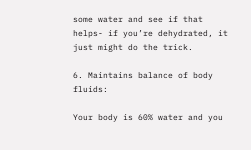some water and see if that helps- if you’re dehydrated, it just might do the trick.

6. Maintains balance of body fluids:

Your body is 60% water and you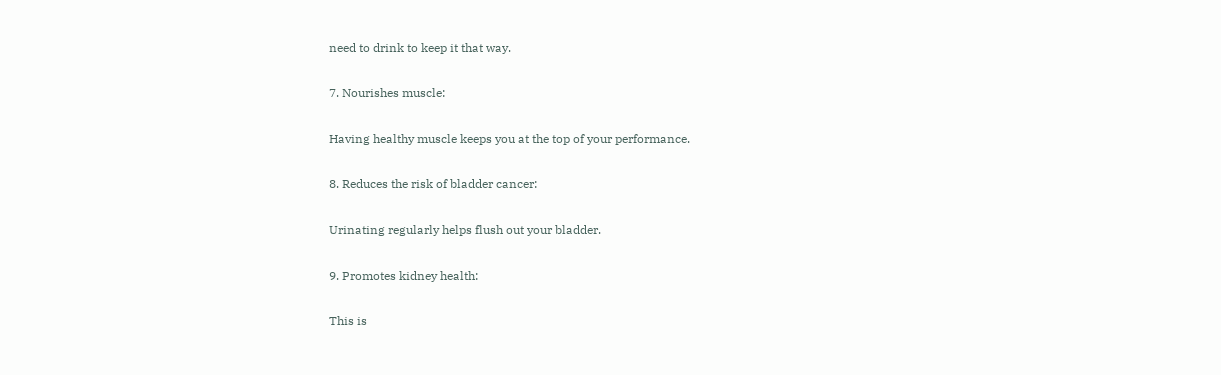need to drink to keep it that way.

7. Nourishes muscle:

Having healthy muscle keeps you at the top of your performance.

8. Reduces the risk of bladder cancer:

Urinating regularly helps flush out your bladder.

9. Promotes kidney health:

This is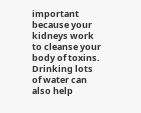important because your kidneys work to cleanse your body of toxins. Drinking lots of water can also help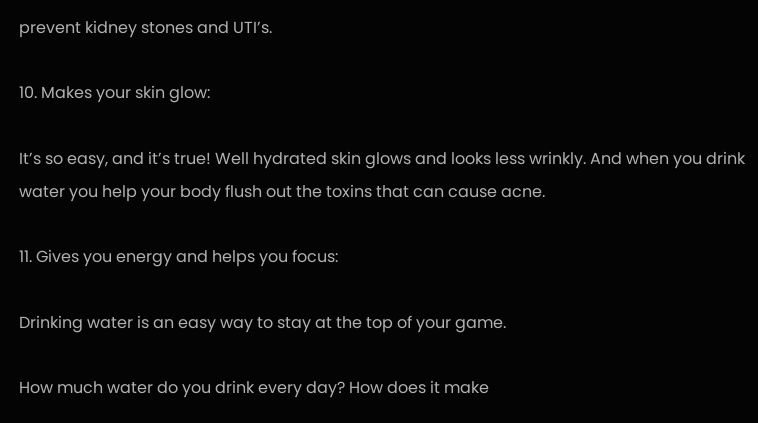prevent kidney stones and UTI’s.

10. Makes your skin glow:

It’s so easy, and it’s true! Well hydrated skin glows and looks less wrinkly. And when you drink water you help your body flush out the toxins that can cause acne.

11. Gives you energy and helps you focus:

Drinking water is an easy way to stay at the top of your game.

How much water do you drink every day? How does it make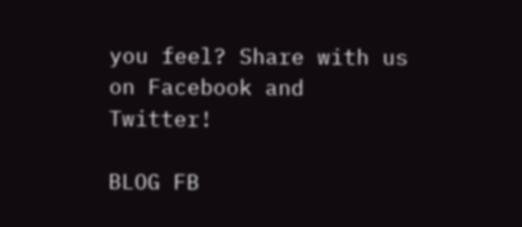you feel? Share with us on Facebook and Twitter!

BLOG FB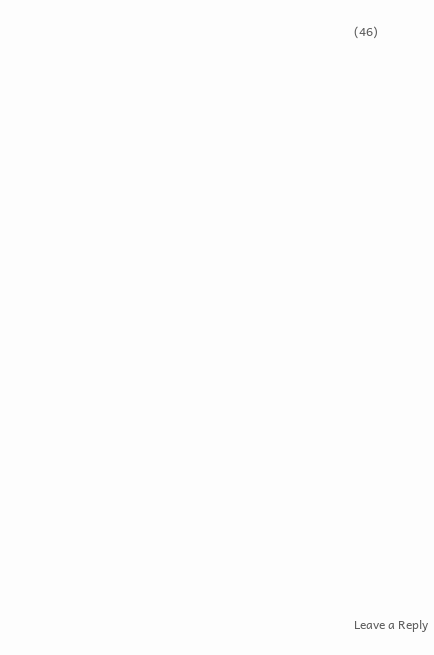(46)






















Leave a Reply